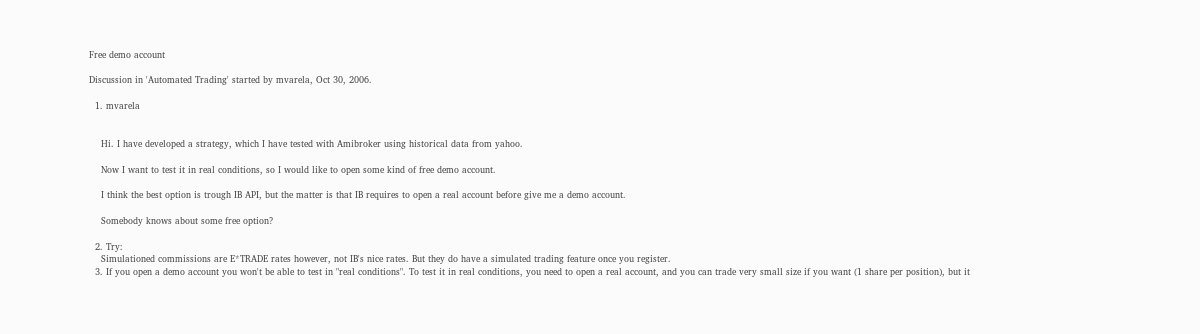Free demo account

Discussion in 'Automated Trading' started by mvarela, Oct 30, 2006.

  1. mvarela


    Hi. I have developed a strategy, which I have tested with Amibroker using historical data from yahoo.

    Now I want to test it in real conditions, so I would like to open some kind of free demo account.

    I think the best option is trough IB API, but the matter is that IB requires to open a real account before give me a demo account.

    Somebody knows about some free option?

  2. Try:
    Simulationed commissions are E*TRADE rates however, not IB's nice rates. But they do have a simulated trading feature once you register.
  3. If you open a demo account you won't be able to test in "real conditions". To test it in real conditions, you need to open a real account, and you can trade very small size if you want (1 share per position), but it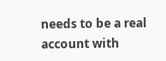needs to be a real account with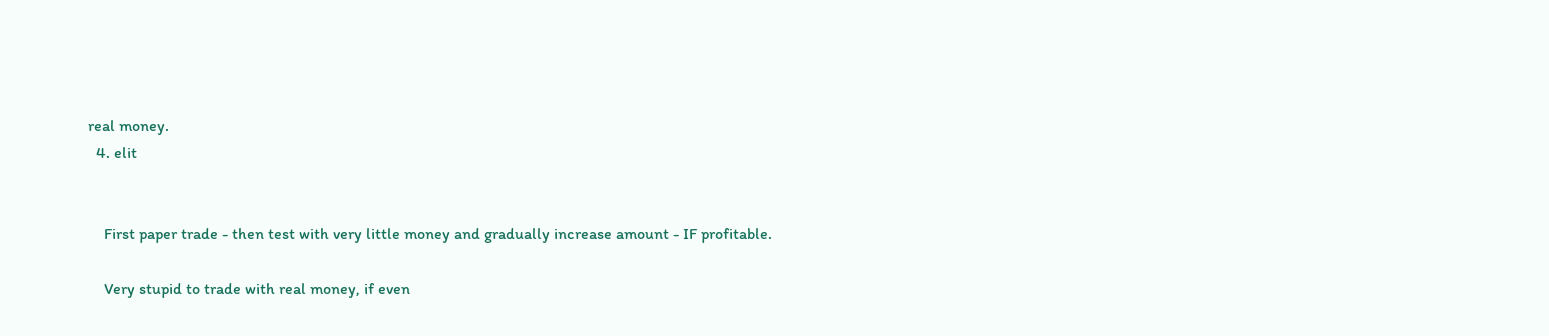real money.
  4. elit


    First paper trade - then test with very little money and gradually increase amount - IF profitable.

    Very stupid to trade with real money, if even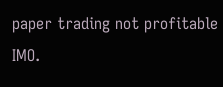paper trading not profitable IMO.